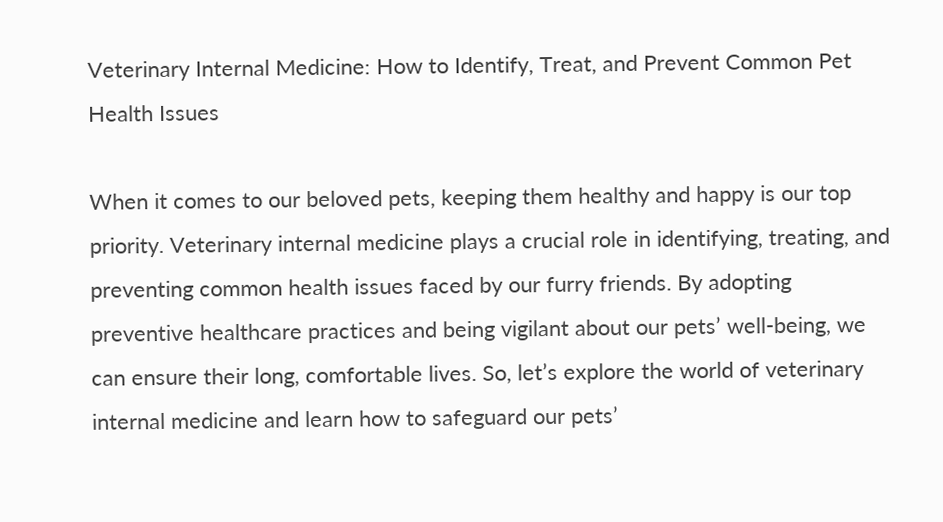Veterinary Internal Medicine: How to Identify, Treat, and Prevent Common Pet Health Issues

When it comes to our beloved pets, keeping them healthy and happy is our top priority. Veterinary internal medicine plays a crucial role in identifying, treating, and preventing common health issues faced by our furry friends. By adopting preventive healthcare practices and being vigilant about our pets’ well-being, we can ensure their long, comfortable lives. So, let’s explore the world of veterinary internal medicine and learn how to safeguard our pets’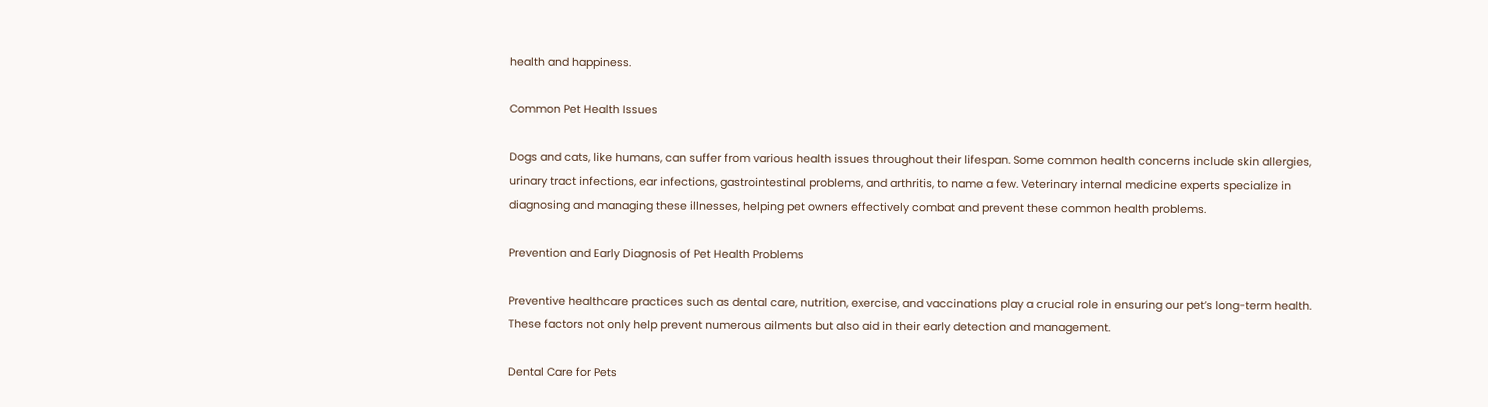health and happiness.

Common Pet Health Issues

Dogs and cats, like humans, can suffer from various health issues throughout their lifespan. Some common health concerns include skin allergies, urinary tract infections, ear infections, gastrointestinal problems, and arthritis, to name a few. Veterinary internal medicine experts specialize in diagnosing and managing these illnesses, helping pet owners effectively combat and prevent these common health problems.

Prevention and Early Diagnosis of Pet Health Problems

Preventive healthcare practices such as dental care, nutrition, exercise, and vaccinations play a crucial role in ensuring our pet’s long-term health. These factors not only help prevent numerous ailments but also aid in their early detection and management.

Dental Care for Pets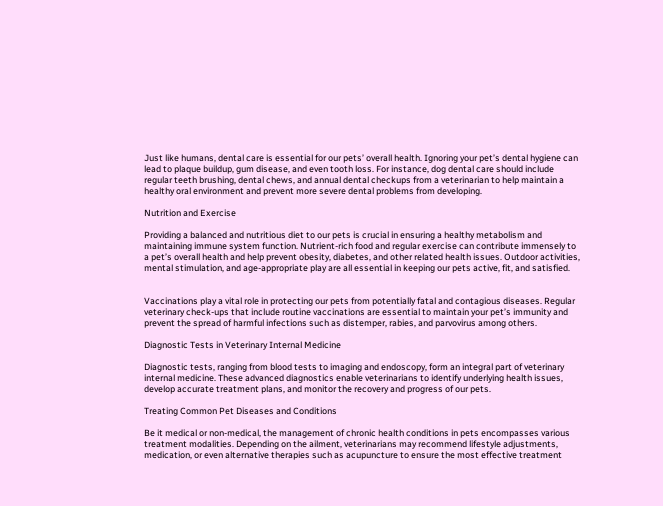Just like humans, dental care is essential for our pets’ overall health. Ignoring your pet’s dental hygiene can lead to plaque buildup, gum disease, and even tooth loss. For instance, dog dental care should include regular teeth brushing, dental chews, and annual dental checkups from a veterinarian to help maintain a healthy oral environment and prevent more severe dental problems from developing.

Nutrition and Exercise

Providing a balanced and nutritious diet to our pets is crucial in ensuring a healthy metabolism and maintaining immune system function. Nutrient-rich food and regular exercise can contribute immensely to a pet’s overall health and help prevent obesity, diabetes, and other related health issues. Outdoor activities, mental stimulation, and age-appropriate play are all essential in keeping our pets active, fit, and satisfied.


Vaccinations play a vital role in protecting our pets from potentially fatal and contagious diseases. Regular veterinary check-ups that include routine vaccinations are essential to maintain your pet’s immunity and prevent the spread of harmful infections such as distemper, rabies, and parvovirus among others.

Diagnostic Tests in Veterinary Internal Medicine

Diagnostic tests, ranging from blood tests to imaging and endoscopy, form an integral part of veterinary internal medicine. These advanced diagnostics enable veterinarians to identify underlying health issues, develop accurate treatment plans, and monitor the recovery and progress of our pets.

Treating Common Pet Diseases and Conditions

Be it medical or non-medical, the management of chronic health conditions in pets encompasses various treatment modalities. Depending on the ailment, veterinarians may recommend lifestyle adjustments, medication, or even alternative therapies such as acupuncture to ensure the most effective treatment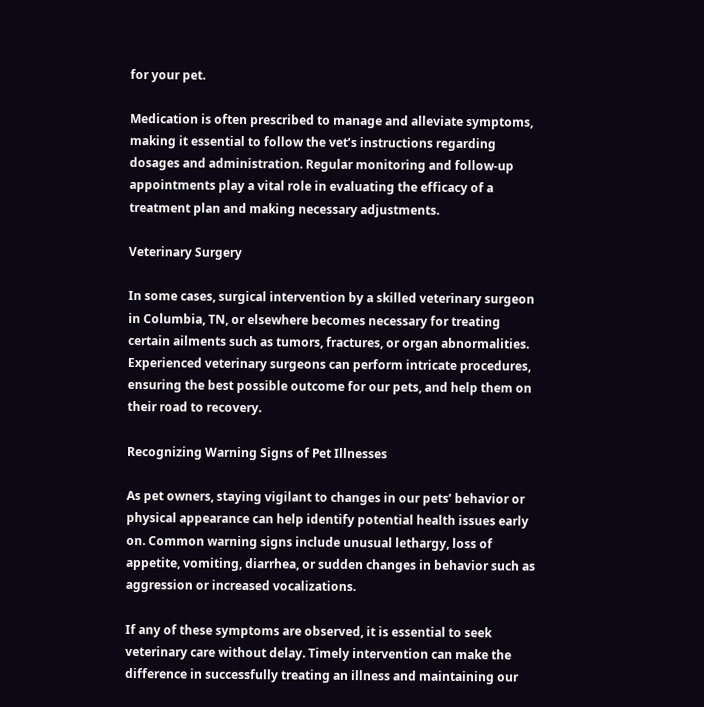for your pet.

Medication is often prescribed to manage and alleviate symptoms, making it essential to follow the vet’s instructions regarding dosages and administration. Regular monitoring and follow-up appointments play a vital role in evaluating the efficacy of a treatment plan and making necessary adjustments.

Veterinary Surgery

In some cases, surgical intervention by a skilled veterinary surgeon in Columbia, TN, or elsewhere becomes necessary for treating certain ailments such as tumors, fractures, or organ abnormalities. Experienced veterinary surgeons can perform intricate procedures, ensuring the best possible outcome for our pets, and help them on their road to recovery.

Recognizing Warning Signs of Pet Illnesses

As pet owners, staying vigilant to changes in our pets’ behavior or physical appearance can help identify potential health issues early on. Common warning signs include unusual lethargy, loss of appetite, vomiting, diarrhea, or sudden changes in behavior such as aggression or increased vocalizations.

If any of these symptoms are observed, it is essential to seek veterinary care without delay. Timely intervention can make the difference in successfully treating an illness and maintaining our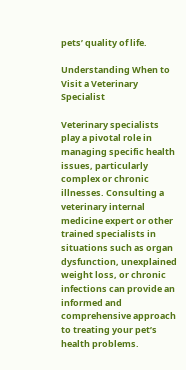pets’ quality of life.

Understanding When to Visit a Veterinary Specialist

Veterinary specialists play a pivotal role in managing specific health issues, particularly complex or chronic illnesses. Consulting a veterinary internal medicine expert or other trained specialists in situations such as organ dysfunction, unexplained weight loss, or chronic infections can provide an informed and comprehensive approach to treating your pet’s health problems.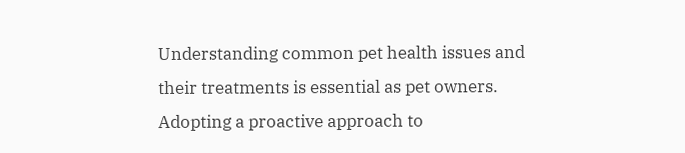Understanding common pet health issues and their treatments is essential as pet owners. Adopting a proactive approach to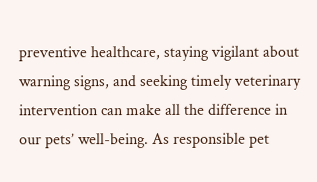preventive healthcare, staying vigilant about warning signs, and seeking timely veterinary intervention can make all the difference in our pets’ well-being. As responsible pet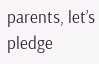parents, let’s pledge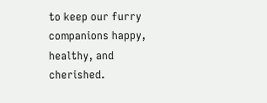to keep our furry companions happy, healthy, and cherished.